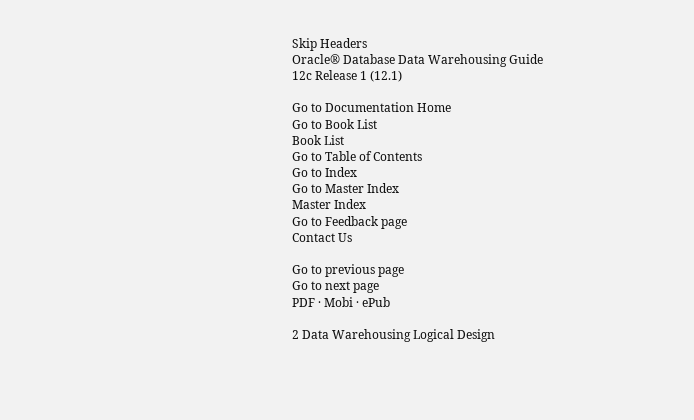Skip Headers
Oracle® Database Data Warehousing Guide
12c Release 1 (12.1)

Go to Documentation Home
Go to Book List
Book List
Go to Table of Contents
Go to Index
Go to Master Index
Master Index
Go to Feedback page
Contact Us

Go to previous page
Go to next page
PDF · Mobi · ePub

2 Data Warehousing Logical Design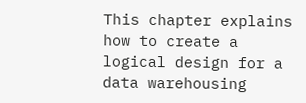This chapter explains how to create a logical design for a data warehousing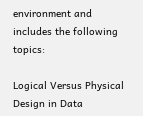environment and includes the following topics:

Logical Versus Physical Design in Data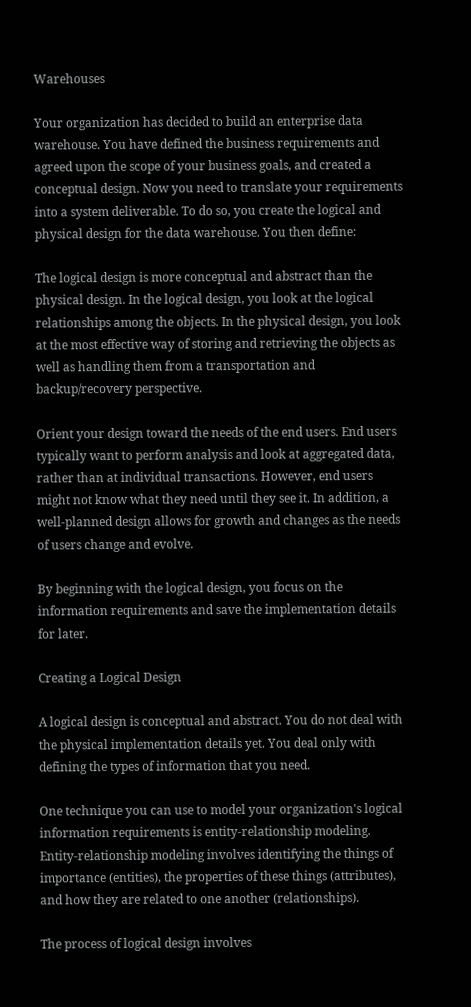Warehouses

Your organization has decided to build an enterprise data warehouse. You have defined the business requirements and agreed upon the scope of your business goals, and created a conceptual design. Now you need to translate your requirements into a system deliverable. To do so, you create the logical and physical design for the data warehouse. You then define:

The logical design is more conceptual and abstract than the physical design. In the logical design, you look at the logical relationships among the objects. In the physical design, you look at the most effective way of storing and retrieving the objects as well as handling them from a transportation and backup/recovery perspective.

Orient your design toward the needs of the end users. End users typically want to perform analysis and look at aggregated data, rather than at individual transactions. However, end users might not know what they need until they see it. In addition, a well-planned design allows for growth and changes as the needs of users change and evolve.

By beginning with the logical design, you focus on the information requirements and save the implementation details for later.

Creating a Logical Design

A logical design is conceptual and abstract. You do not deal with the physical implementation details yet. You deal only with defining the types of information that you need.

One technique you can use to model your organization's logical information requirements is entity-relationship modeling. Entity-relationship modeling involves identifying the things of importance (entities), the properties of these things (attributes), and how they are related to one another (relationships).

The process of logical design involves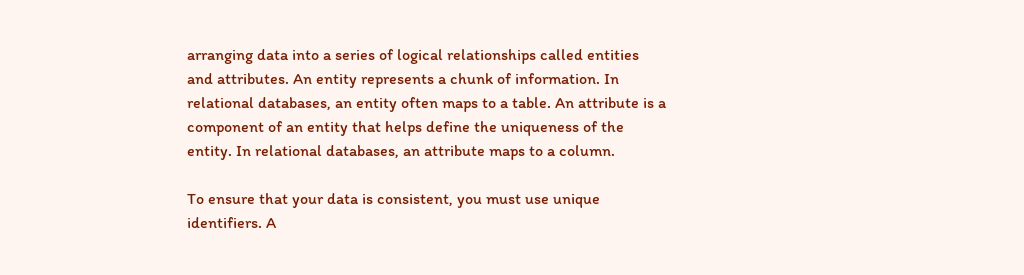arranging data into a series of logical relationships called entities and attributes. An entity represents a chunk of information. In relational databases, an entity often maps to a table. An attribute is a component of an entity that helps define the uniqueness of the entity. In relational databases, an attribute maps to a column.

To ensure that your data is consistent, you must use unique identifiers. A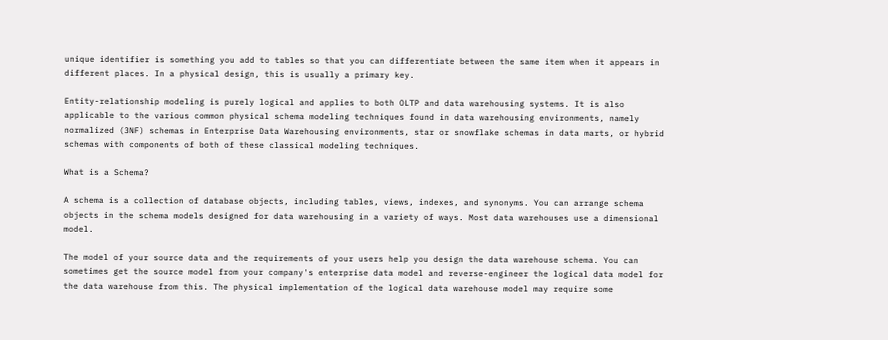unique identifier is something you add to tables so that you can differentiate between the same item when it appears in different places. In a physical design, this is usually a primary key.

Entity-relationship modeling is purely logical and applies to both OLTP and data warehousing systems. It is also applicable to the various common physical schema modeling techniques found in data warehousing environments, namely normalized (3NF) schemas in Enterprise Data Warehousing environments, star or snowflake schemas in data marts, or hybrid schemas with components of both of these classical modeling techniques.

What is a Schema?

A schema is a collection of database objects, including tables, views, indexes, and synonyms. You can arrange schema objects in the schema models designed for data warehousing in a variety of ways. Most data warehouses use a dimensional model.

The model of your source data and the requirements of your users help you design the data warehouse schema. You can sometimes get the source model from your company's enterprise data model and reverse-engineer the logical data model for the data warehouse from this. The physical implementation of the logical data warehouse model may require some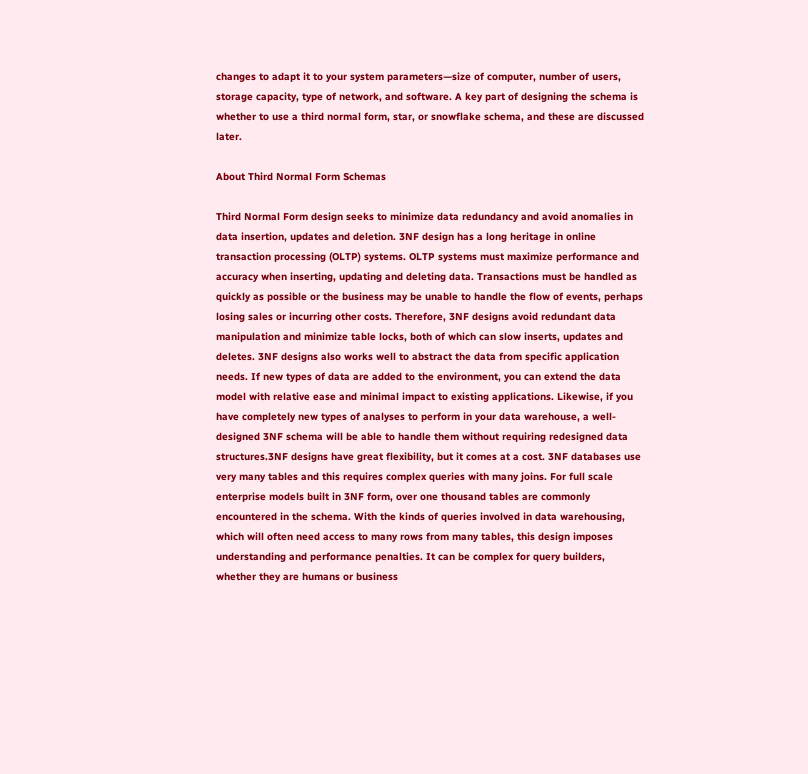changes to adapt it to your system parameters—size of computer, number of users, storage capacity, type of network, and software. A key part of designing the schema is whether to use a third normal form, star, or snowflake schema, and these are discussed later.

About Third Normal Form Schemas

Third Normal Form design seeks to minimize data redundancy and avoid anomalies in data insertion, updates and deletion. 3NF design has a long heritage in online transaction processing (OLTP) systems. OLTP systems must maximize performance and accuracy when inserting, updating and deleting data. Transactions must be handled as quickly as possible or the business may be unable to handle the flow of events, perhaps losing sales or incurring other costs. Therefore, 3NF designs avoid redundant data manipulation and minimize table locks, both of which can slow inserts, updates and deletes. 3NF designs also works well to abstract the data from specific application needs. If new types of data are added to the environment, you can extend the data model with relative ease and minimal impact to existing applications. Likewise, if you have completely new types of analyses to perform in your data warehouse, a well-designed 3NF schema will be able to handle them without requiring redesigned data structures.3NF designs have great flexibility, but it comes at a cost. 3NF databases use very many tables and this requires complex queries with many joins. For full scale enterprise models built in 3NF form, over one thousand tables are commonly encountered in the schema. With the kinds of queries involved in data warehousing, which will often need access to many rows from many tables, this design imposes understanding and performance penalties. It can be complex for query builders, whether they are humans or business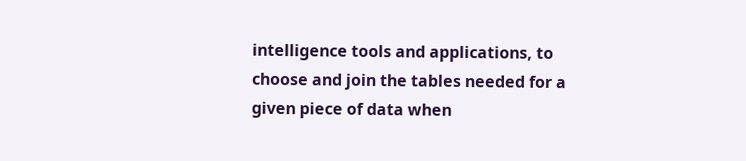intelligence tools and applications, to choose and join the tables needed for a given piece of data when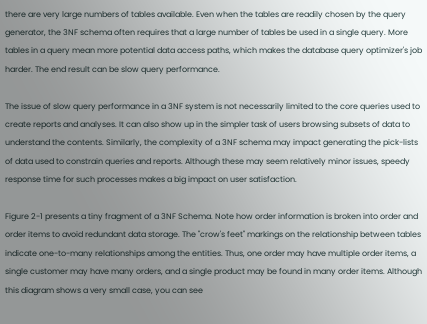there are very large numbers of tables available. Even when the tables are readily chosen by the query generator, the 3NF schema often requires that a large number of tables be used in a single query. More tables in a query mean more potential data access paths, which makes the database query optimizer's job harder. The end result can be slow query performance.

The issue of slow query performance in a 3NF system is not necessarily limited to the core queries used to create reports and analyses. It can also show up in the simpler task of users browsing subsets of data to understand the contents. Similarly, the complexity of a 3NF schema may impact generating the pick-lists of data used to constrain queries and reports. Although these may seem relatively minor issues, speedy response time for such processes makes a big impact on user satisfaction.

Figure 2-1 presents a tiny fragment of a 3NF Schema. Note how order information is broken into order and order items to avoid redundant data storage. The "crow's feet" markings on the relationship between tables indicate one-to-many relationships among the entities. Thus, one order may have multiple order items, a single customer may have many orders, and a single product may be found in many order items. Although this diagram shows a very small case, you can see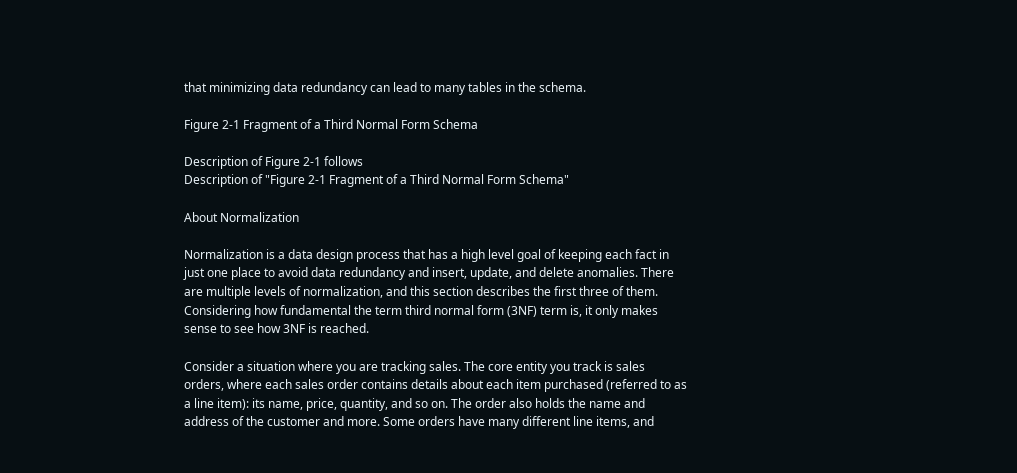that minimizing data redundancy can lead to many tables in the schema.

Figure 2-1 Fragment of a Third Normal Form Schema

Description of Figure 2-1 follows
Description of "Figure 2-1 Fragment of a Third Normal Form Schema"

About Normalization

Normalization is a data design process that has a high level goal of keeping each fact in just one place to avoid data redundancy and insert, update, and delete anomalies. There are multiple levels of normalization, and this section describes the first three of them. Considering how fundamental the term third normal form (3NF) term is, it only makes sense to see how 3NF is reached.

Consider a situation where you are tracking sales. The core entity you track is sales orders, where each sales order contains details about each item purchased (referred to as a line item): its name, price, quantity, and so on. The order also holds the name and address of the customer and more. Some orders have many different line items, and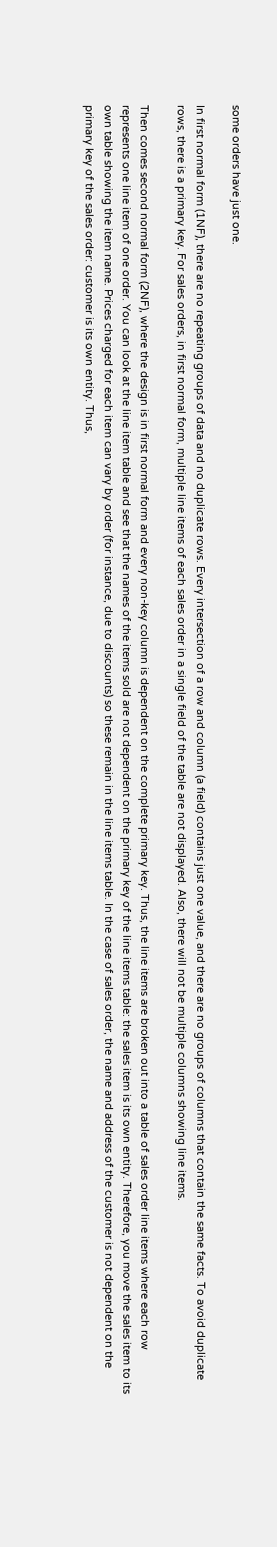some orders have just one.

In first normal form (1NF), there are no repeating groups of data and no duplicate rows. Every intersection of a row and column (a field) contains just one value, and there are no groups of columns that contain the same facts. To avoid duplicate rows, there is a primary key. For sales orders, in first normal form, multiple line items of each sales order in a single field of the table are not displayed. Also, there will not be multiple columns showing line items.

Then comes second normal form (2NF), where the design is in first normal form and every non-key column is dependent on the complete primary key. Thus, the line items are broken out into a table of sales order line items where each row represents one line item of one order. You can look at the line item table and see that the names of the items sold are not dependent on the primary key of the line items table: the sales item is its own entity. Therefore, you move the sales item to its own table showing the item name. Prices charged for each item can vary by order (for instance, due to discounts) so these remain in the line items table. In the case of sales order, the name and address of the customer is not dependent on the primary key of the sales order: customer is its own entity. Thus,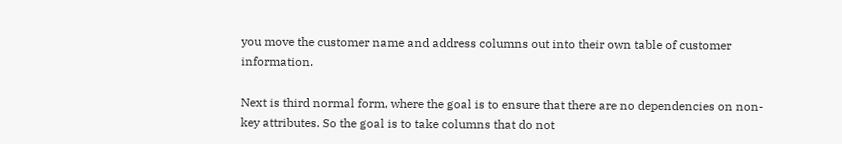you move the customer name and address columns out into their own table of customer information.

Next is third normal form, where the goal is to ensure that there are no dependencies on non-key attributes. So the goal is to take columns that do not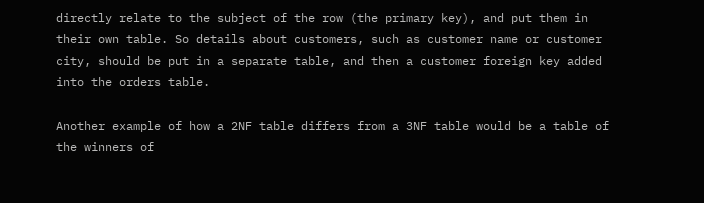directly relate to the subject of the row (the primary key), and put them in their own table. So details about customers, such as customer name or customer city, should be put in a separate table, and then a customer foreign key added into the orders table.

Another example of how a 2NF table differs from a 3NF table would be a table of the winners of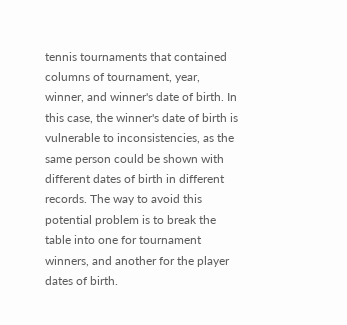tennis tournaments that contained columns of tournament, year, winner, and winner's date of birth. In this case, the winner's date of birth is vulnerable to inconsistencies, as the same person could be shown with different dates of birth in different records. The way to avoid this potential problem is to break the table into one for tournament winners, and another for the player dates of birth.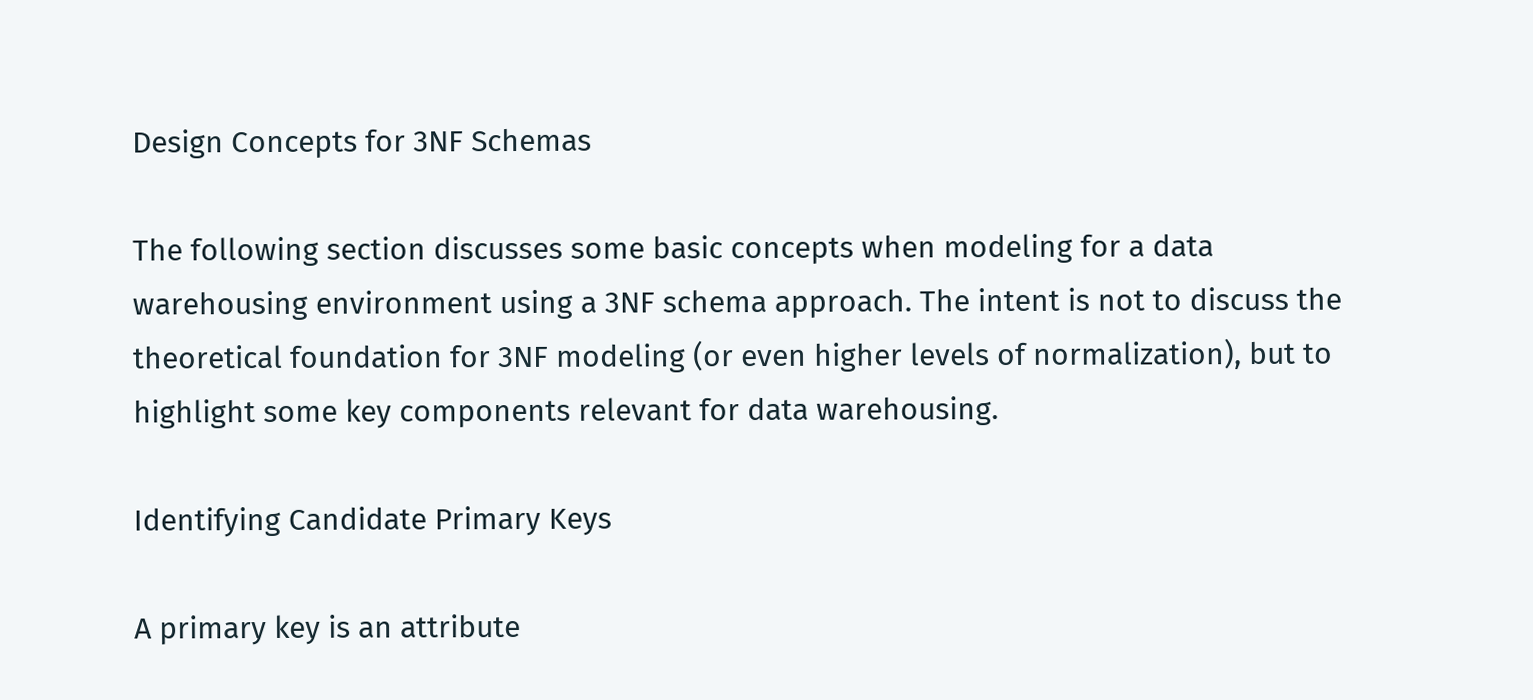Design Concepts for 3NF Schemas

The following section discusses some basic concepts when modeling for a data warehousing environment using a 3NF schema approach. The intent is not to discuss the theoretical foundation for 3NF modeling (or even higher levels of normalization), but to highlight some key components relevant for data warehousing.

Identifying Candidate Primary Keys

A primary key is an attribute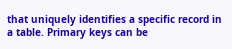that uniquely identifies a specific record in a table. Primary keys can be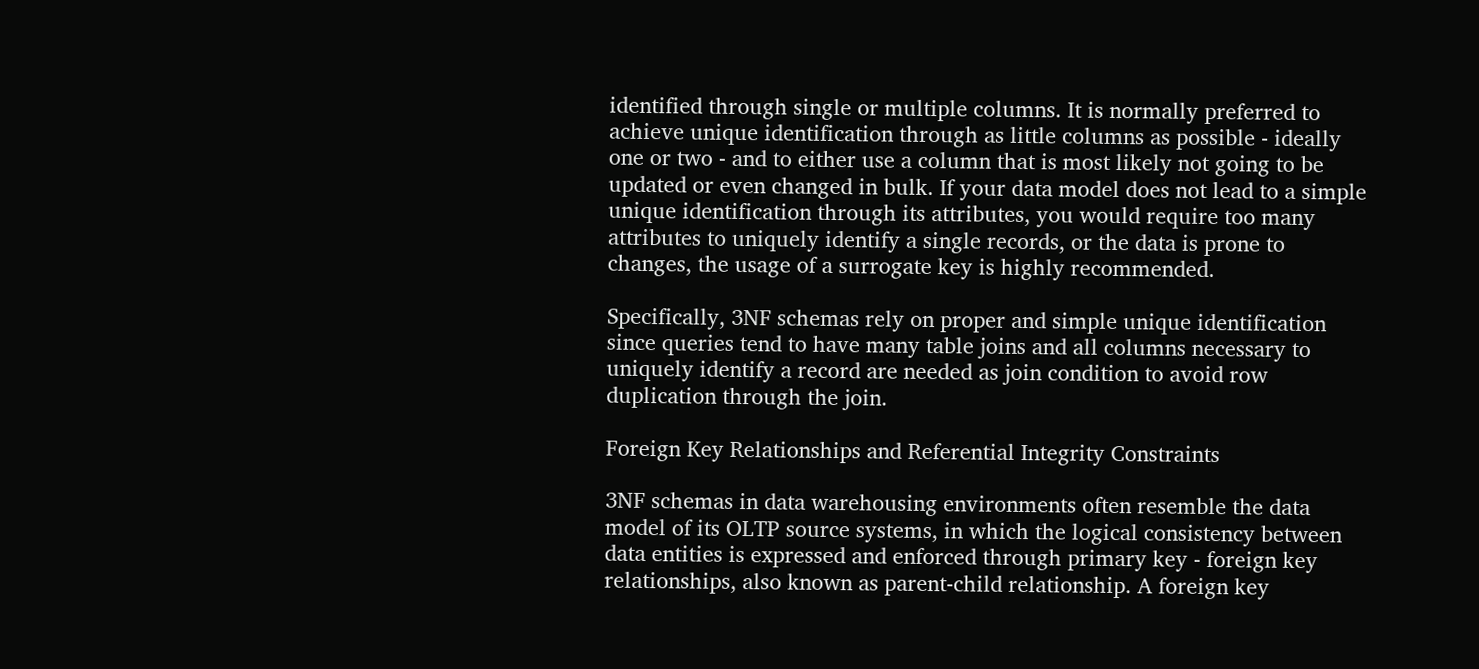identified through single or multiple columns. It is normally preferred to achieve unique identification through as little columns as possible - ideally one or two - and to either use a column that is most likely not going to be updated or even changed in bulk. If your data model does not lead to a simple unique identification through its attributes, you would require too many attributes to uniquely identify a single records, or the data is prone to changes, the usage of a surrogate key is highly recommended.

Specifically, 3NF schemas rely on proper and simple unique identification since queries tend to have many table joins and all columns necessary to uniquely identify a record are needed as join condition to avoid row duplication through the join.

Foreign Key Relationships and Referential Integrity Constraints

3NF schemas in data warehousing environments often resemble the data model of its OLTP source systems, in which the logical consistency between data entities is expressed and enforced through primary key - foreign key relationships, also known as parent-child relationship. A foreign key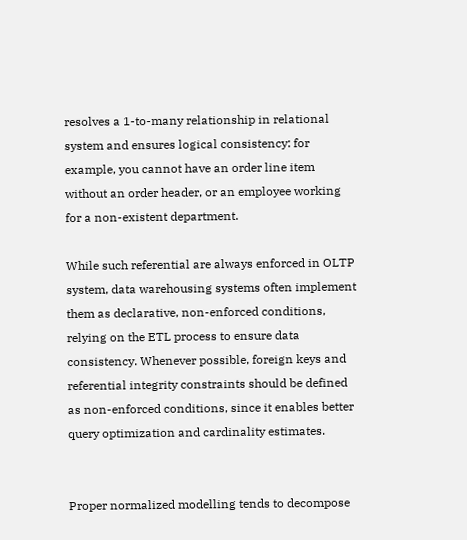resolves a 1-to-many relationship in relational system and ensures logical consistency: for example, you cannot have an order line item without an order header, or an employee working for a non-existent department.

While such referential are always enforced in OLTP system, data warehousing systems often implement them as declarative, non-enforced conditions, relying on the ETL process to ensure data consistency. Whenever possible, foreign keys and referential integrity constraints should be defined as non-enforced conditions, since it enables better query optimization and cardinality estimates.


Proper normalized modelling tends to decompose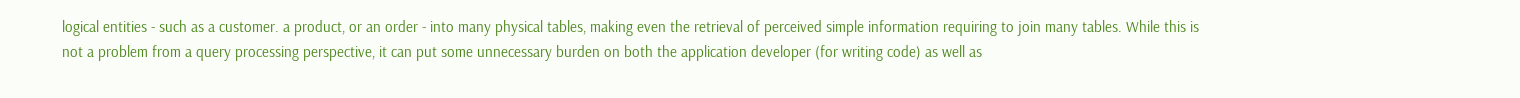logical entities - such as a customer. a product, or an order - into many physical tables, making even the retrieval of perceived simple information requiring to join many tables. While this is not a problem from a query processing perspective, it can put some unnecessary burden on both the application developer (for writing code) as well as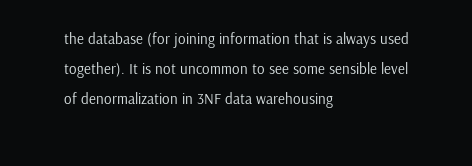the database (for joining information that is always used together). It is not uncommon to see some sensible level of denormalization in 3NF data warehousing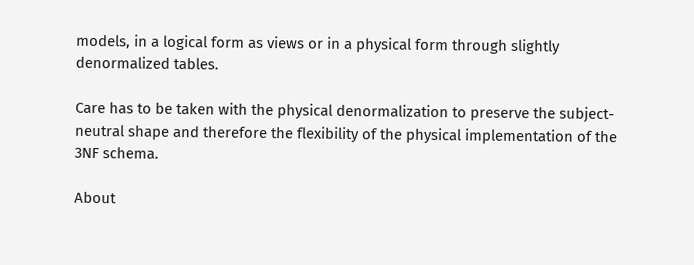models, in a logical form as views or in a physical form through slightly denormalized tables.

Care has to be taken with the physical denormalization to preserve the subject-neutral shape and therefore the flexibility of the physical implementation of the 3NF schema.

About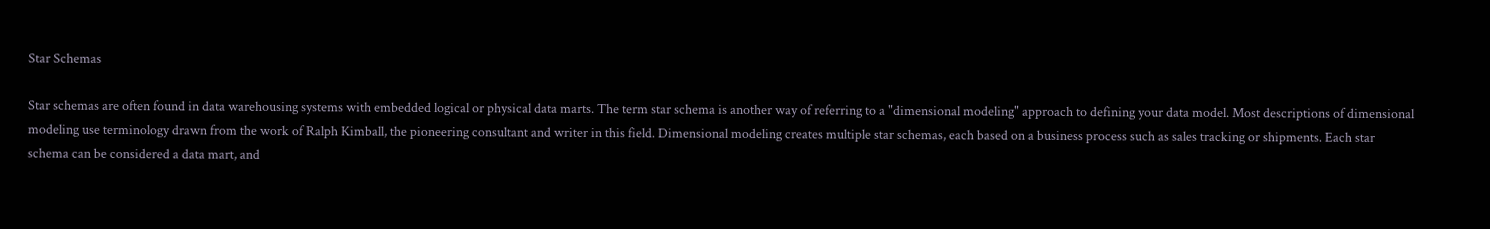Star Schemas

Star schemas are often found in data warehousing systems with embedded logical or physical data marts. The term star schema is another way of referring to a "dimensional modeling" approach to defining your data model. Most descriptions of dimensional modeling use terminology drawn from the work of Ralph Kimball, the pioneering consultant and writer in this field. Dimensional modeling creates multiple star schemas, each based on a business process such as sales tracking or shipments. Each star schema can be considered a data mart, and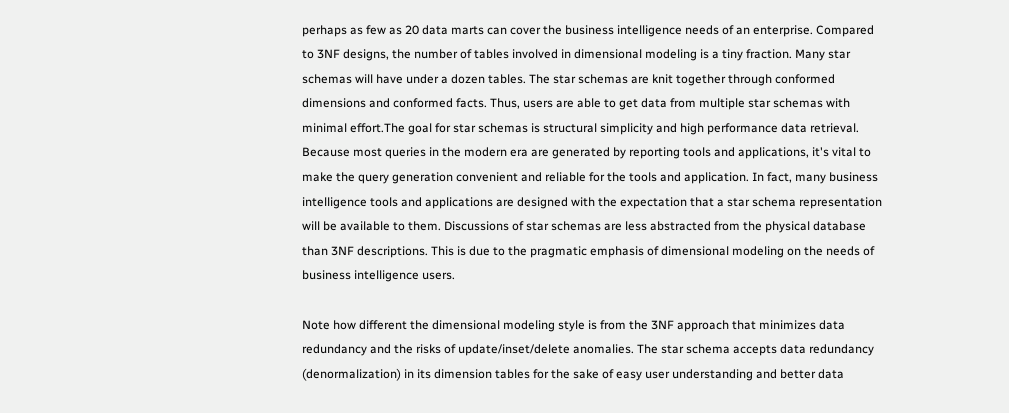perhaps as few as 20 data marts can cover the business intelligence needs of an enterprise. Compared to 3NF designs, the number of tables involved in dimensional modeling is a tiny fraction. Many star schemas will have under a dozen tables. The star schemas are knit together through conformed dimensions and conformed facts. Thus, users are able to get data from multiple star schemas with minimal effort.The goal for star schemas is structural simplicity and high performance data retrieval. Because most queries in the modern era are generated by reporting tools and applications, it's vital to make the query generation convenient and reliable for the tools and application. In fact, many business intelligence tools and applications are designed with the expectation that a star schema representation will be available to them. Discussions of star schemas are less abstracted from the physical database than 3NF descriptions. This is due to the pragmatic emphasis of dimensional modeling on the needs of business intelligence users.

Note how different the dimensional modeling style is from the 3NF approach that minimizes data redundancy and the risks of update/inset/delete anomalies. The star schema accepts data redundancy (denormalization) in its dimension tables for the sake of easy user understanding and better data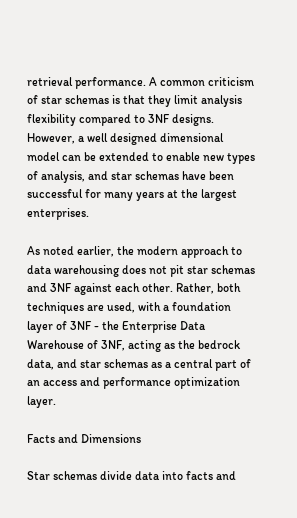retrieval performance. A common criticism of star schemas is that they limit analysis flexibility compared to 3NF designs. However, a well designed dimensional model can be extended to enable new types of analysis, and star schemas have been successful for many years at the largest enterprises.

As noted earlier, the modern approach to data warehousing does not pit star schemas and 3NF against each other. Rather, both techniques are used, with a foundation layer of 3NF - the Enterprise Data Warehouse of 3NF, acting as the bedrock data, and star schemas as a central part of an access and performance optimization layer.

Facts and Dimensions

Star schemas divide data into facts and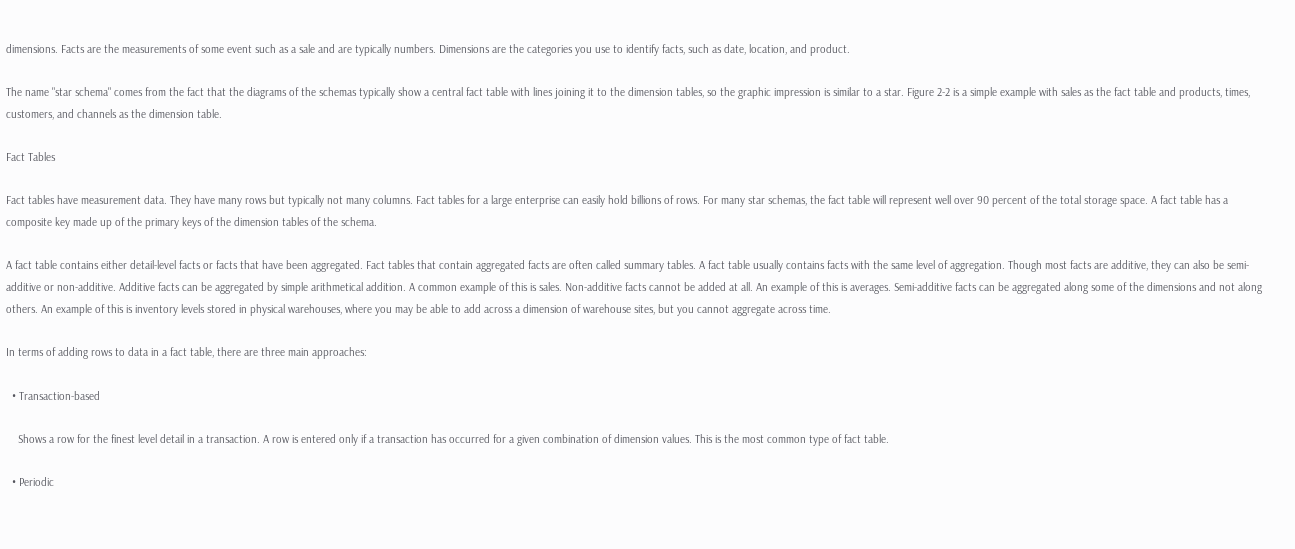dimensions. Facts are the measurements of some event such as a sale and are typically numbers. Dimensions are the categories you use to identify facts, such as date, location, and product.

The name "star schema" comes from the fact that the diagrams of the schemas typically show a central fact table with lines joining it to the dimension tables, so the graphic impression is similar to a star. Figure 2-2 is a simple example with sales as the fact table and products, times, customers, and channels as the dimension table.

Fact Tables

Fact tables have measurement data. They have many rows but typically not many columns. Fact tables for a large enterprise can easily hold billions of rows. For many star schemas, the fact table will represent well over 90 percent of the total storage space. A fact table has a composite key made up of the primary keys of the dimension tables of the schema.

A fact table contains either detail-level facts or facts that have been aggregated. Fact tables that contain aggregated facts are often called summary tables. A fact table usually contains facts with the same level of aggregation. Though most facts are additive, they can also be semi-additive or non-additive. Additive facts can be aggregated by simple arithmetical addition. A common example of this is sales. Non-additive facts cannot be added at all. An example of this is averages. Semi-additive facts can be aggregated along some of the dimensions and not along others. An example of this is inventory levels stored in physical warehouses, where you may be able to add across a dimension of warehouse sites, but you cannot aggregate across time.

In terms of adding rows to data in a fact table, there are three main approaches:

  • Transaction-based

    Shows a row for the finest level detail in a transaction. A row is entered only if a transaction has occurred for a given combination of dimension values. This is the most common type of fact table.

  • Periodic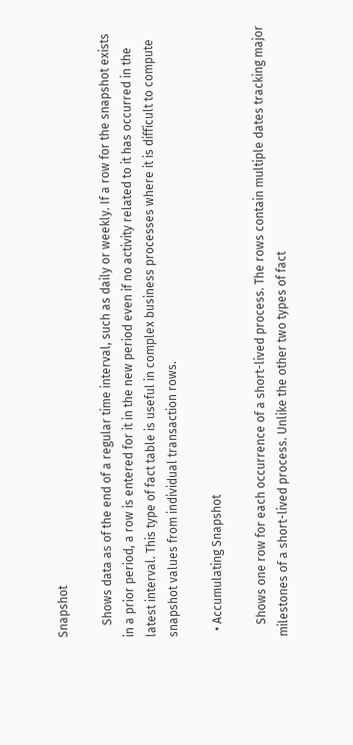Snapshot

    Shows data as of the end of a regular time interval, such as daily or weekly. If a row for the snapshot exists in a prior period, a row is entered for it in the new period even if no activity related to it has occurred in the latest interval. This type of fact table is useful in complex business processes where it is difficult to compute snapshot values from individual transaction rows.

  • Accumulating Snapshot

    Shows one row for each occurrence of a short-lived process. The rows contain multiple dates tracking major milestones of a short-lived process. Unlike the other two types of fact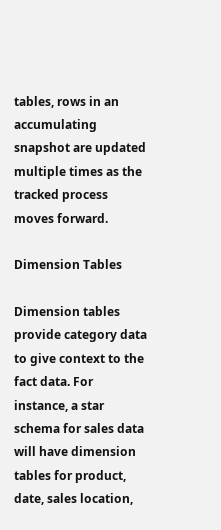tables, rows in an accumulating snapshot are updated multiple times as the tracked process moves forward.

Dimension Tables

Dimension tables provide category data to give context to the fact data. For instance, a star schema for sales data will have dimension tables for product, date, sales location,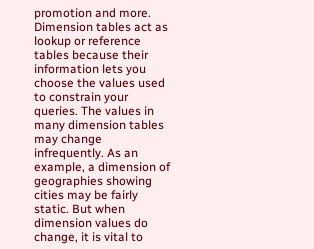promotion and more. Dimension tables act as lookup or reference tables because their information lets you choose the values used to constrain your queries. The values in many dimension tables may change infrequently. As an example, a dimension of geographies showing cities may be fairly static. But when dimension values do change, it is vital to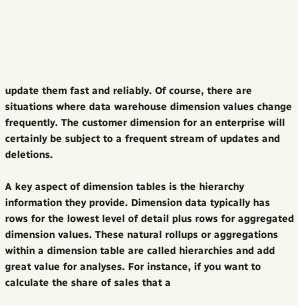update them fast and reliably. Of course, there are situations where data warehouse dimension values change frequently. The customer dimension for an enterprise will certainly be subject to a frequent stream of updates and deletions.

A key aspect of dimension tables is the hierarchy information they provide. Dimension data typically has rows for the lowest level of detail plus rows for aggregated dimension values. These natural rollups or aggregations within a dimension table are called hierarchies and add great value for analyses. For instance, if you want to calculate the share of sales that a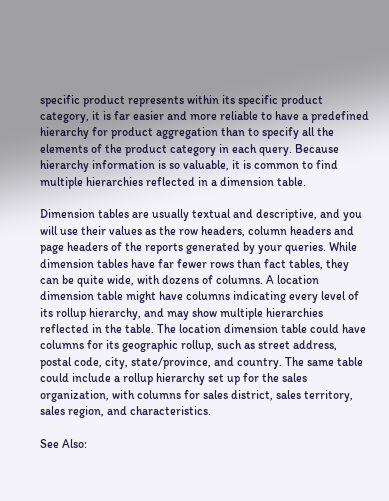specific product represents within its specific product category, it is far easier and more reliable to have a predefined hierarchy for product aggregation than to specify all the elements of the product category in each query. Because hierarchy information is so valuable, it is common to find multiple hierarchies reflected in a dimension table.

Dimension tables are usually textual and descriptive, and you will use their values as the row headers, column headers and page headers of the reports generated by your queries. While dimension tables have far fewer rows than fact tables, they can be quite wide, with dozens of columns. A location dimension table might have columns indicating every level of its rollup hierarchy, and may show multiple hierarchies reflected in the table. The location dimension table could have columns for its geographic rollup, such as street address, postal code, city, state/province, and country. The same table could include a rollup hierarchy set up for the sales organization, with columns for sales district, sales territory, sales region, and characteristics.

See Also: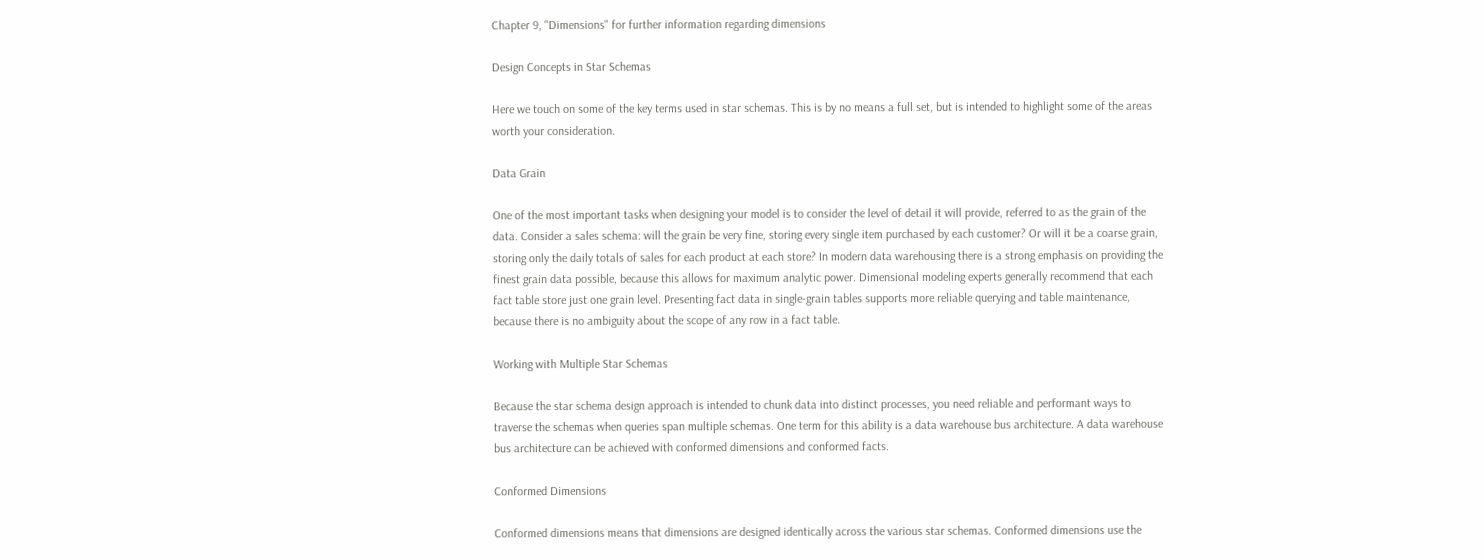Chapter 9, "Dimensions" for further information regarding dimensions

Design Concepts in Star Schemas

Here we touch on some of the key terms used in star schemas. This is by no means a full set, but is intended to highlight some of the areas worth your consideration.

Data Grain

One of the most important tasks when designing your model is to consider the level of detail it will provide, referred to as the grain of the data. Consider a sales schema: will the grain be very fine, storing every single item purchased by each customer? Or will it be a coarse grain, storing only the daily totals of sales for each product at each store? In modern data warehousing there is a strong emphasis on providing the finest grain data possible, because this allows for maximum analytic power. Dimensional modeling experts generally recommend that each fact table store just one grain level. Presenting fact data in single-grain tables supports more reliable querying and table maintenance, because there is no ambiguity about the scope of any row in a fact table.

Working with Multiple Star Schemas

Because the star schema design approach is intended to chunk data into distinct processes, you need reliable and performant ways to traverse the schemas when queries span multiple schemas. One term for this ability is a data warehouse bus architecture. A data warehouse bus architecture can be achieved with conformed dimensions and conformed facts.

Conformed Dimensions

Conformed dimensions means that dimensions are designed identically across the various star schemas. Conformed dimensions use the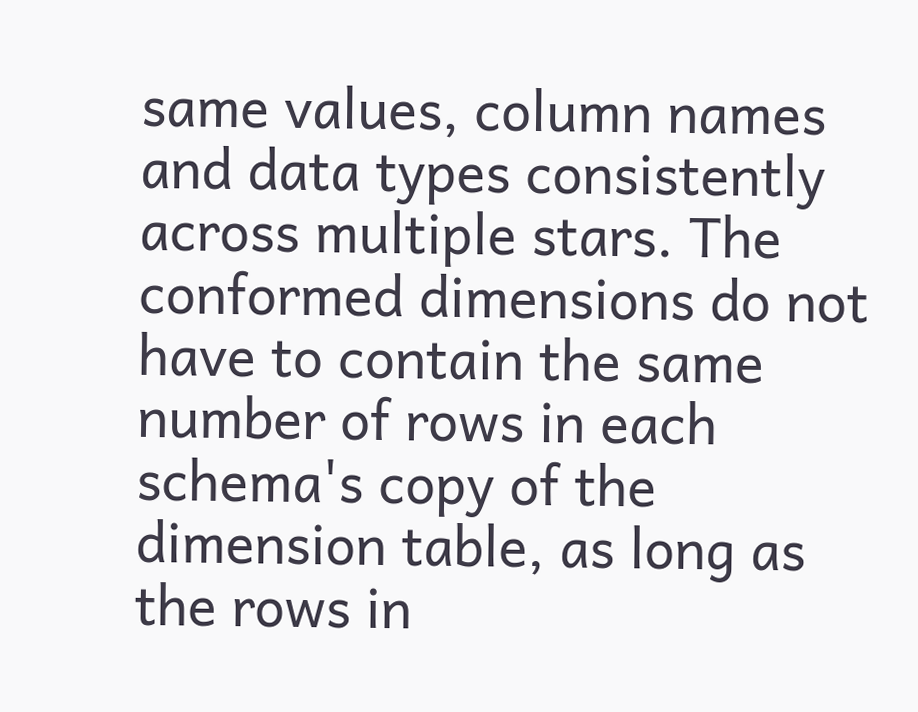same values, column names and data types consistently across multiple stars. The conformed dimensions do not have to contain the same number of rows in each schema's copy of the dimension table, as long as the rows in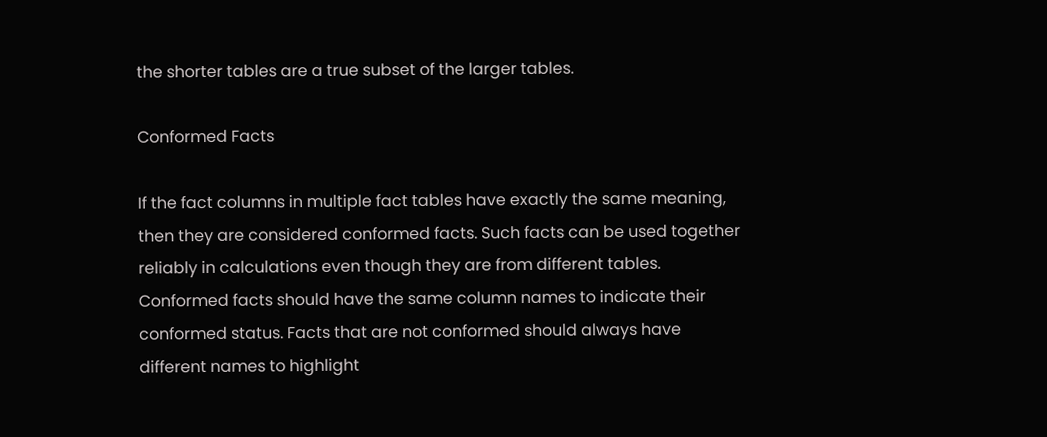the shorter tables are a true subset of the larger tables.

Conformed Facts

If the fact columns in multiple fact tables have exactly the same meaning, then they are considered conformed facts. Such facts can be used together reliably in calculations even though they are from different tables. Conformed facts should have the same column names to indicate their conformed status. Facts that are not conformed should always have different names to highlight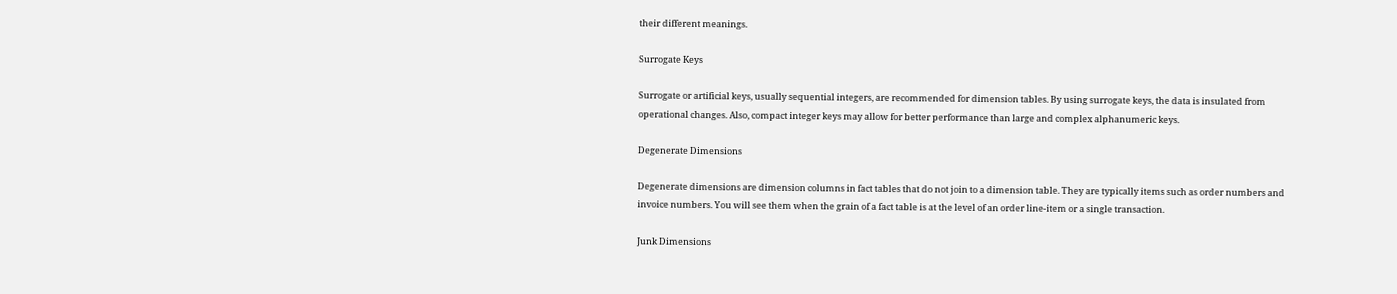their different meanings.

Surrogate Keys

Surrogate or artificial keys, usually sequential integers, are recommended for dimension tables. By using surrogate keys, the data is insulated from operational changes. Also, compact integer keys may allow for better performance than large and complex alphanumeric keys.

Degenerate Dimensions

Degenerate dimensions are dimension columns in fact tables that do not join to a dimension table. They are typically items such as order numbers and invoice numbers. You will see them when the grain of a fact table is at the level of an order line-item or a single transaction.

Junk Dimensions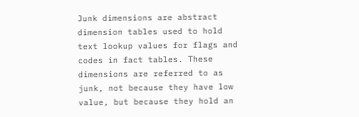Junk dimensions are abstract dimension tables used to hold text lookup values for flags and codes in fact tables. These dimensions are referred to as junk, not because they have low value, but because they hold an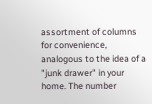assortment of columns for convenience, analogous to the idea of a "junk drawer" in your home. The number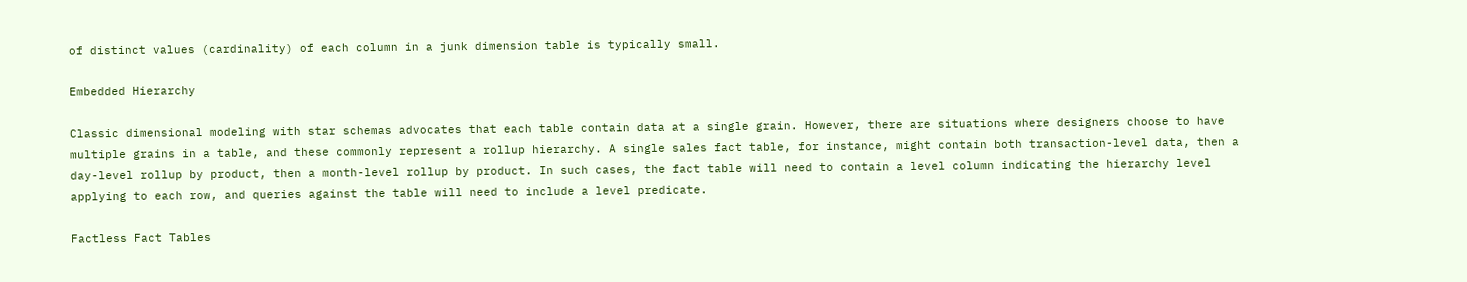of distinct values (cardinality) of each column in a junk dimension table is typically small.

Embedded Hierarchy

Classic dimensional modeling with star schemas advocates that each table contain data at a single grain. However, there are situations where designers choose to have multiple grains in a table, and these commonly represent a rollup hierarchy. A single sales fact table, for instance, might contain both transaction-level data, then a day-level rollup by product, then a month-level rollup by product. In such cases, the fact table will need to contain a level column indicating the hierarchy level applying to each row, and queries against the table will need to include a level predicate.

Factless Fact Tables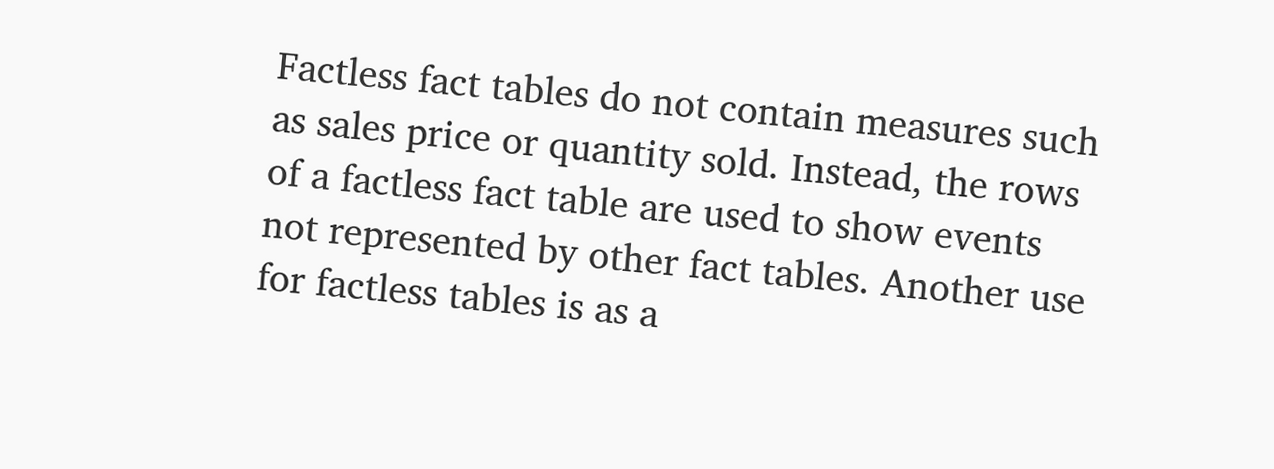Factless fact tables do not contain measures such as sales price or quantity sold. Instead, the rows of a factless fact table are used to show events not represented by other fact tables. Another use for factless tables is as a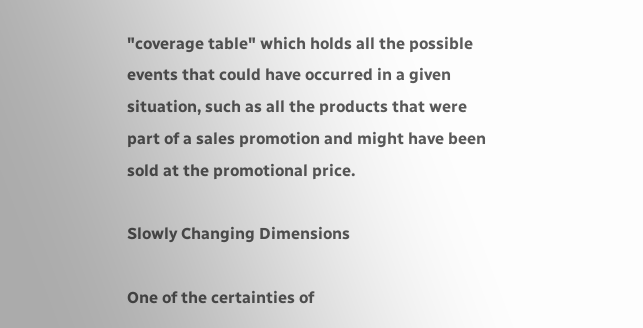"coverage table" which holds all the possible events that could have occurred in a given situation, such as all the products that were part of a sales promotion and might have been sold at the promotional price.

Slowly Changing Dimensions

One of the certainties of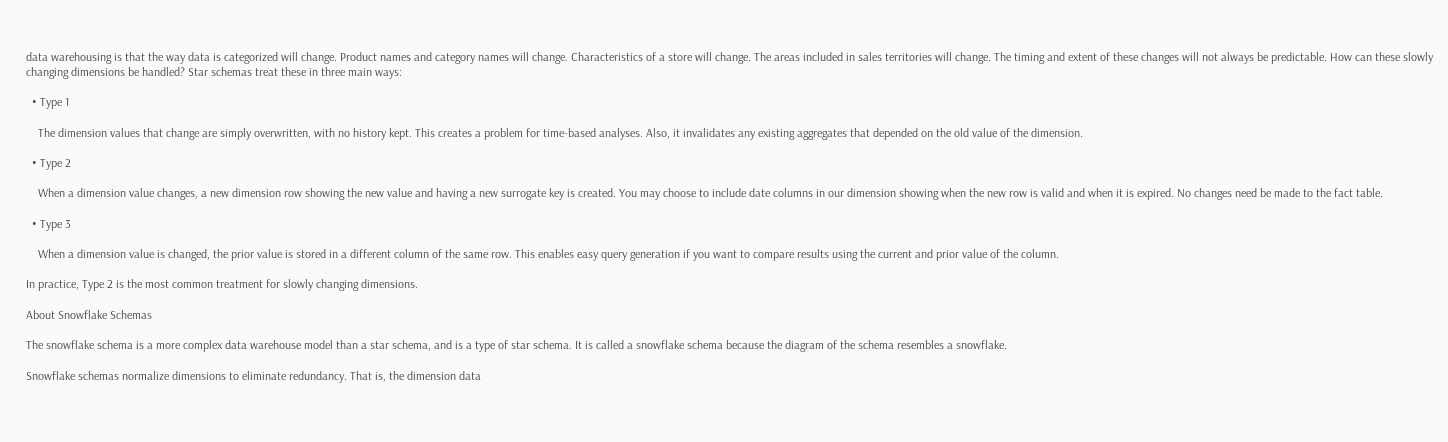data warehousing is that the way data is categorized will change. Product names and category names will change. Characteristics of a store will change. The areas included in sales territories will change. The timing and extent of these changes will not always be predictable. How can these slowly changing dimensions be handled? Star schemas treat these in three main ways:

  • Type 1

    The dimension values that change are simply overwritten, with no history kept. This creates a problem for time-based analyses. Also, it invalidates any existing aggregates that depended on the old value of the dimension.

  • Type 2

    When a dimension value changes, a new dimension row showing the new value and having a new surrogate key is created. You may choose to include date columns in our dimension showing when the new row is valid and when it is expired. No changes need be made to the fact table.

  • Type 3

    When a dimension value is changed, the prior value is stored in a different column of the same row. This enables easy query generation if you want to compare results using the current and prior value of the column.

In practice, Type 2 is the most common treatment for slowly changing dimensions.

About Snowflake Schemas

The snowflake schema is a more complex data warehouse model than a star schema, and is a type of star schema. It is called a snowflake schema because the diagram of the schema resembles a snowflake.

Snowflake schemas normalize dimensions to eliminate redundancy. That is, the dimension data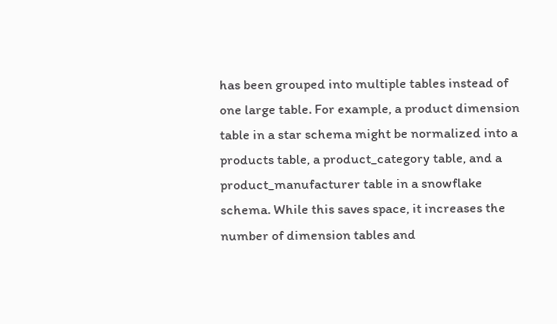has been grouped into multiple tables instead of one large table. For example, a product dimension table in a star schema might be normalized into a products table, a product_category table, and a product_manufacturer table in a snowflake schema. While this saves space, it increases the number of dimension tables and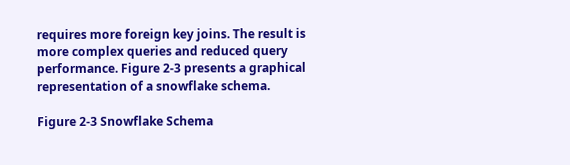requires more foreign key joins. The result is more complex queries and reduced query performance. Figure 2-3 presents a graphical representation of a snowflake schema.

Figure 2-3 Snowflake Schema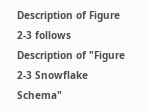Description of Figure 2-3 follows
Description of "Figure 2-3 Snowflake Schema"